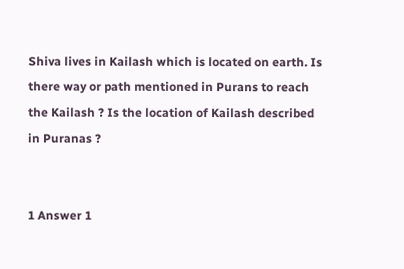Shiva lives in Kailash which is located on earth. Is there way or path mentioned in Purans to reach the Kailash ? Is the location of Kailash described in Puranas ?


1 Answer 1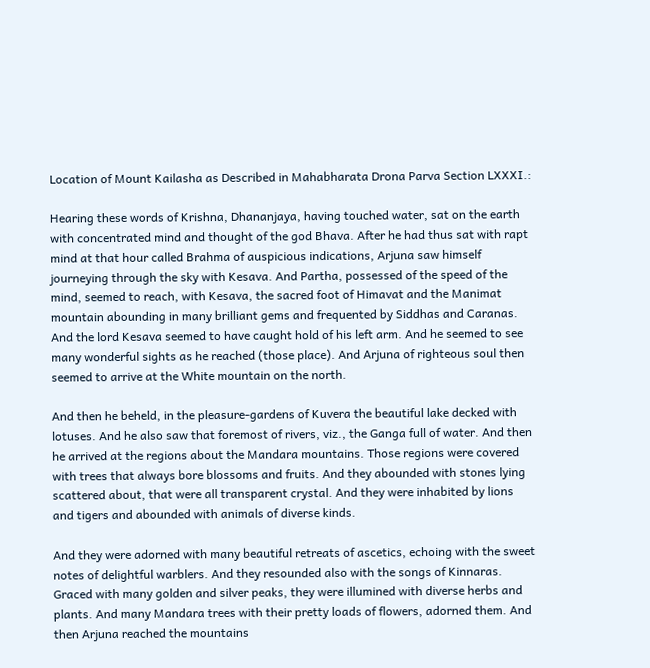Location of Mount Kailasha as Described in Mahabharata Drona Parva Section LXXXI.:

Hearing these words of Krishna, Dhananjaya, having touched water, sat on the earth with concentrated mind and thought of the god Bhava. After he had thus sat with rapt mind at that hour called Brahma of auspicious indications, Arjuna saw himself journeying through the sky with Kesava. And Partha, possessed of the speed of the mind, seemed to reach, with Kesava, the sacred foot of Himavat and the Manimat mountain abounding in many brilliant gems and frequented by Siddhas and Caranas. And the lord Kesava seemed to have caught hold of his left arm. And he seemed to see many wonderful sights as he reached (those place). And Arjuna of righteous soul then seemed to arrive at the White mountain on the north.

And then he beheld, in the pleasure-gardens of Kuvera the beautiful lake decked with lotuses. And he also saw that foremost of rivers, viz., the Ganga full of water. And then he arrived at the regions about the Mandara mountains. Those regions were covered with trees that always bore blossoms and fruits. And they abounded with stones lying scattered about, that were all transparent crystal. And they were inhabited by lions and tigers and abounded with animals of diverse kinds.

And they were adorned with many beautiful retreats of ascetics, echoing with the sweet notes of delightful warblers. And they resounded also with the songs of Kinnaras. Graced with many golden and silver peaks, they were illumined with diverse herbs and plants. And many Mandara trees with their pretty loads of flowers, adorned them. And then Arjuna reached the mountains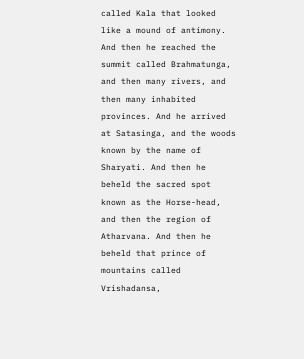called Kala that looked like a mound of antimony. And then he reached the summit called Brahmatunga, and then many rivers, and then many inhabited provinces. And he arrived at Satasinga, and the woods known by the name of Sharyati. And then he beheld the sacred spot known as the Horse-head, and then the region of Atharvana. And then he beheld that prince of mountains called Vrishadansa,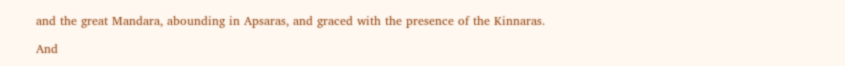and the great Mandara, abounding in Apsaras, and graced with the presence of the Kinnaras.

And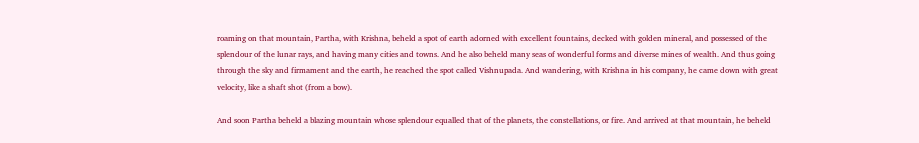roaming on that mountain, Partha, with Krishna, beheld a spot of earth adorned with excellent fountains, decked with golden mineral, and possessed of the splendour of the lunar rays, and having many cities and towns. And he also beheld many seas of wonderful forms and diverse mines of wealth. And thus going through the sky and firmament and the earth, he reached the spot called Vishnupada. And wandering, with Krishna in his company, he came down with great velocity, like a shaft shot (from a bow).

And soon Partha beheld a blazing mountain whose splendour equalled that of the planets, the constellations, or fire. And arrived at that mountain, he beheld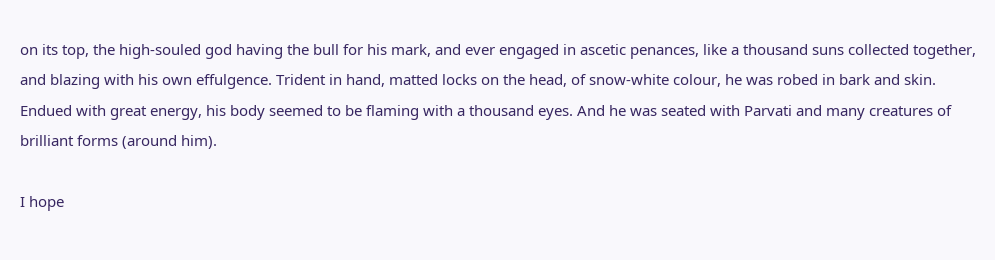on its top, the high-souled god having the bull for his mark, and ever engaged in ascetic penances, like a thousand suns collected together, and blazing with his own effulgence. Trident in hand, matted locks on the head, of snow-white colour, he was robed in bark and skin. Endued with great energy, his body seemed to be flaming with a thousand eyes. And he was seated with Parvati and many creatures of brilliant forms (around him).

I hope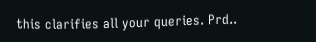this clarifies all your queries. Prd..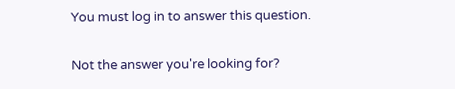You must log in to answer this question.

Not the answer you're looking for?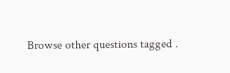Browse other questions tagged .